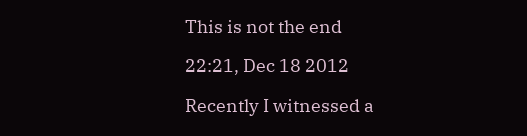This is not the end

22:21, Dec 18 2012

Recently I witnessed a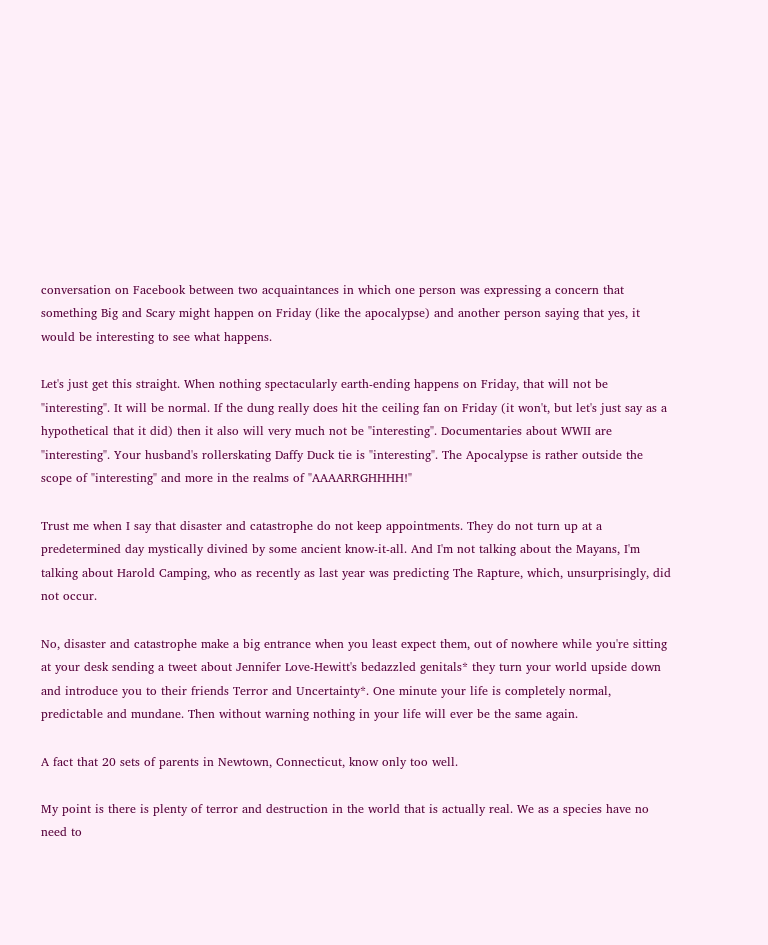conversation on Facebook between two acquaintances in which one person was expressing a concern that something Big and Scary might happen on Friday (like the apocalypse) and another person saying that yes, it would be interesting to see what happens.

Let's just get this straight. When nothing spectacularly earth-ending happens on Friday, that will not be "interesting". It will be normal. If the dung really does hit the ceiling fan on Friday (it won't, but let's just say as a hypothetical that it did) then it also will very much not be "interesting". Documentaries about WWII are "interesting". Your husband's rollerskating Daffy Duck tie is "interesting". The Apocalypse is rather outside the scope of "interesting" and more in the realms of "AAAARRGHHHH!"

Trust me when I say that disaster and catastrophe do not keep appointments. They do not turn up at a predetermined day mystically divined by some ancient know-it-all. And I'm not talking about the Mayans, I'm talking about Harold Camping, who as recently as last year was predicting The Rapture, which, unsurprisingly, did not occur.

No, disaster and catastrophe make a big entrance when you least expect them, out of nowhere while you're sitting at your desk sending a tweet about Jennifer Love-Hewitt's bedazzled genitals* they turn your world upside down and introduce you to their friends Terror and Uncertainty*. One minute your life is completely normal, predictable and mundane. Then without warning nothing in your life will ever be the same again.

A fact that 20 sets of parents in Newtown, Connecticut, know only too well.

My point is there is plenty of terror and destruction in the world that is actually real. We as a species have no need to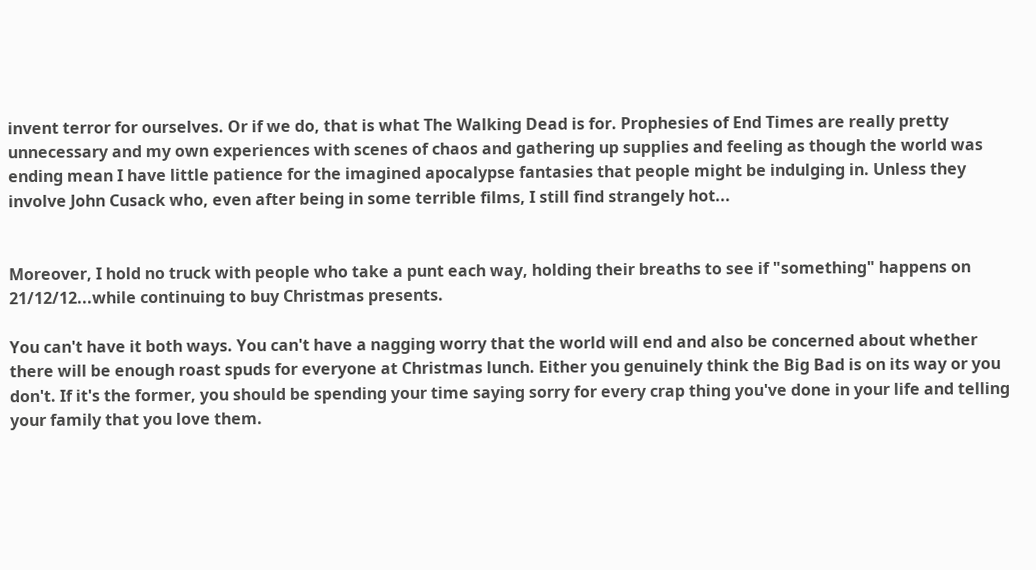invent terror for ourselves. Or if we do, that is what The Walking Dead is for. Prophesies of End Times are really pretty unnecessary and my own experiences with scenes of chaos and gathering up supplies and feeling as though the world was ending mean I have little patience for the imagined apocalypse fantasies that people might be indulging in. Unless they involve John Cusack who, even after being in some terrible films, I still find strangely hot...


Moreover, I hold no truck with people who take a punt each way, holding their breaths to see if "something" happens on 21/12/12...while continuing to buy Christmas presents.

You can't have it both ways. You can't have a nagging worry that the world will end and also be concerned about whether there will be enough roast spuds for everyone at Christmas lunch. Either you genuinely think the Big Bad is on its way or you don't. If it's the former, you should be spending your time saying sorry for every crap thing you've done in your life and telling your family that you love them.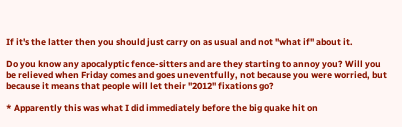If it's the latter then you should just carry on as usual and not "what if" about it.

Do you know any apocalyptic fence-sitters and are they starting to annoy you? Will you be relieved when Friday comes and goes uneventfully, not because you were worried, but because it means that people will let their "2012" fixations go?

* Apparently this was what I did immediately before the big quake hit on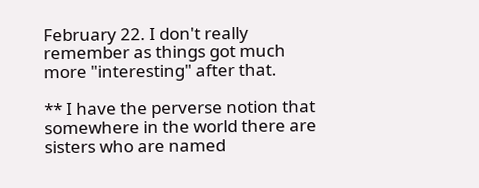February 22. I don't really remember as things got much more "interesting" after that.

** I have the perverse notion that somewhere in the world there are sisters who are named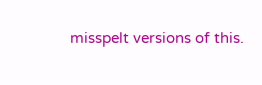misspelt versions of this.